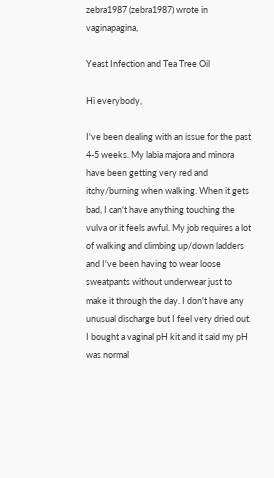zebra1987 (zebra1987) wrote in vaginapagina,

Yeast Infection and Tea Tree Oil

Hi everybody,

I've been dealing with an issue for the past 4-5 weeks. My labia majora and minora have been getting very red and itchy/burning when walking. When it gets bad, I can't have anything touching the vulva or it feels awful. My job requires a lot of walking and climbing up/down ladders and I've been having to wear loose sweatpants without underwear just to make it through the day. I don't have any unusual discharge but I feel very dried out. I bought a vaginal pH kit and it said my pH was normal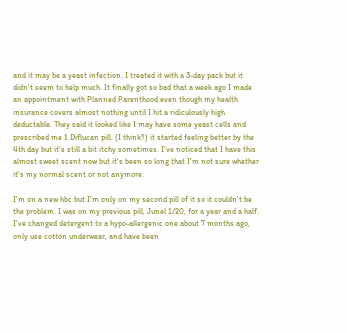and it may be a yeast infection. I treated it with a 3-day pack but it didn't seem to help much. It finally got so bad that a week ago I made an appointment with Planned Parenthood even though my health insurance covers almost nothing until I hit a ridiculously high deductable. They said it looked like I may have some yeast cells and prescribed me 1 Diflucan pill. (I think?) it started feeling better by the 4th day but it's still a bit itchy sometimes. I've noticed that I have this almost sweet scent now but it's been so long that I'm not sure whether it's my normal scent or not anymore.

I'm on a new hbc but I'm only on my second pill of it so it couldn't be the problem. I was on my previous pill, Junel 1/20, for a year and a half. I've changed detergent to a hypo-allergenic one about 7 months ago, only use cotton underwear, and have been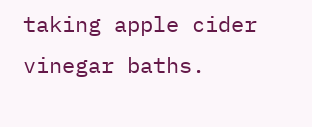taking apple cider vinegar baths.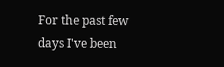For the past few days I've been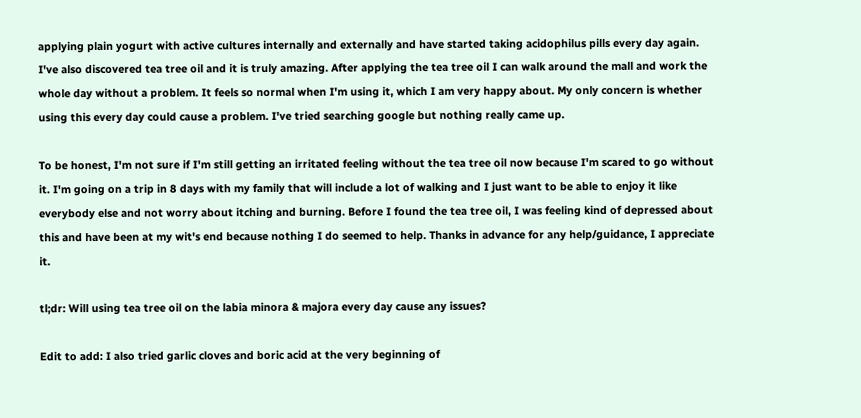applying plain yogurt with active cultures internally and externally and have started taking acidophilus pills every day again. I've also discovered tea tree oil and it is truly amazing. After applying the tea tree oil I can walk around the mall and work the whole day without a problem. It feels so normal when I'm using it, which I am very happy about. My only concern is whether using this every day could cause a problem. I've tried searching google but nothing really came up.

To be honest, I'm not sure if I'm still getting an irritated feeling without the tea tree oil now because I'm scared to go without it. I'm going on a trip in 8 days with my family that will include a lot of walking and I just want to be able to enjoy it like everybody else and not worry about itching and burning. Before I found the tea tree oil, I was feeling kind of depressed about this and have been at my wit's end because nothing I do seemed to help. Thanks in advance for any help/guidance, I appreciate it.

tl;dr: Will using tea tree oil on the labia minora & majora every day cause any issues?

Edit to add: I also tried garlic cloves and boric acid at the very beginning of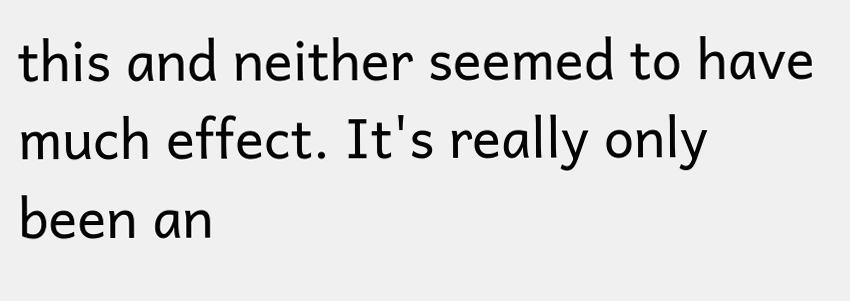this and neither seemed to have much effect. It's really only been an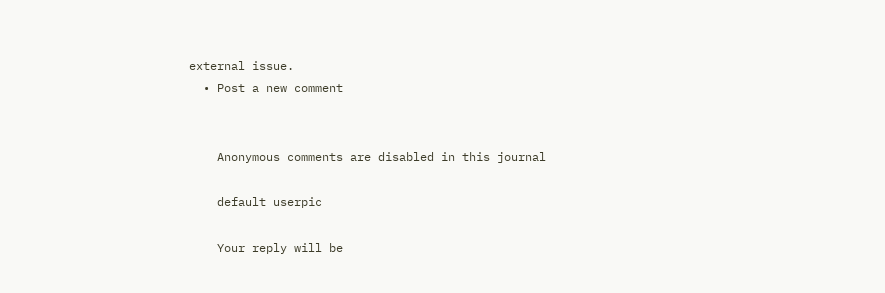external issue.
  • Post a new comment


    Anonymous comments are disabled in this journal

    default userpic

    Your reply will be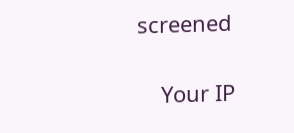screened

    Your IP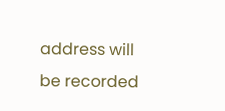address will be recorded